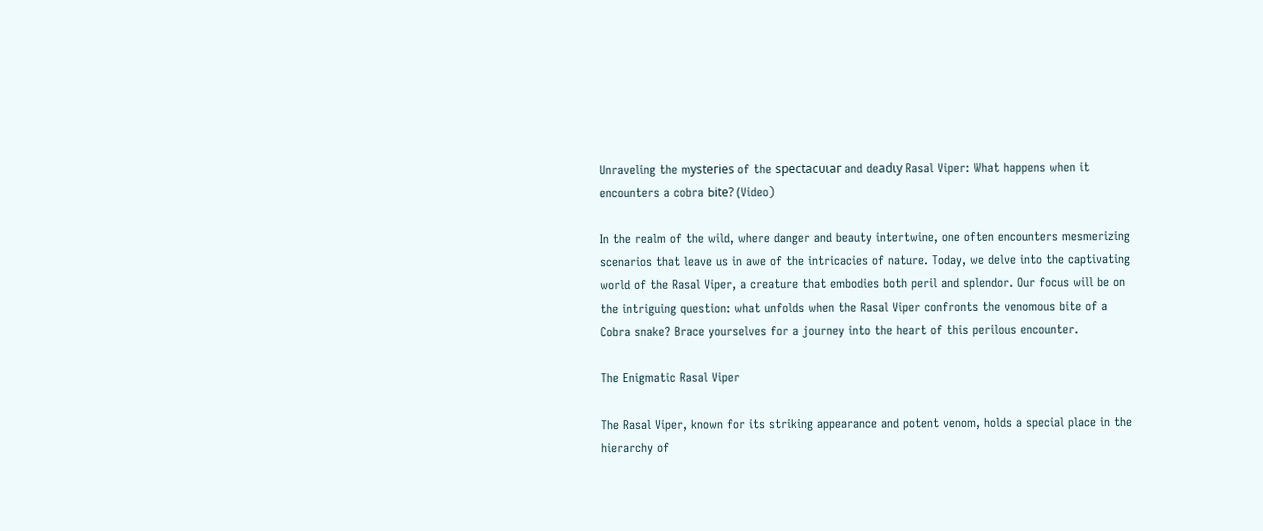Unraveling the mуѕteгіeѕ of the ѕрeсtасᴜɩаг and deаdɩу Rasal Viper: What happens when it encounters a cobra Ьіte? (Video)

In the realm of the wild, where danger and beauty intertwine, one often encounters mesmerizing scenarios that leave us in awe of the intricacies of nature. Today, we delve into the captivating world of the Rasal Viper, a creature that embodies both peril and splendor. Our focus will be on the intriguing question: what unfolds when the Rasal Viper confronts the venomous bite of a Cobra snake? Brace yourselves for a journey into the heart of this perilous encounter.

The Enigmatic Rasal Viper

The Rasal Viper, known for its striking appearance and potent venom, holds a special place in the hierarchy of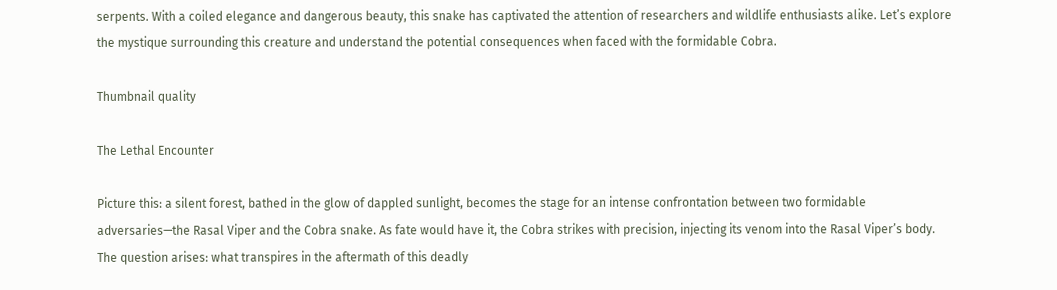serpents. With a coiled elegance and dangerous beauty, this snake has captivated the attention of researchers and wildlife enthusiasts alike. Let’s explore the mystique surrounding this creature and understand the potential consequences when faced with the formidable Cobra.

Thumbnail quality

The Lethal Encounter

Picture this: a silent forest, bathed in the glow of dappled sunlight, becomes the stage for an intense confrontation between two formidable adversaries—the Rasal Viper and the Cobra snake. As fate would have it, the Cobra strikes with precision, injecting its venom into the Rasal Viper’s body. The question arises: what transpires in the aftermath of this deadly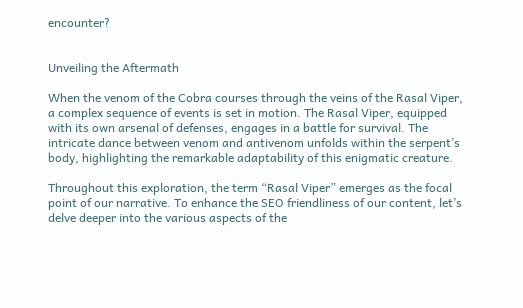encounter?


Unveiling the Aftermath

When the venom of the Cobra courses through the veins of the Rasal Viper, a complex sequence of events is set in motion. The Rasal Viper, equipped with its own arsenal of defenses, engages in a battle for survival. The intricate dance between venom and antivenom unfolds within the serpent’s body, highlighting the remarkable adaptability of this enigmatic creature.

Throughout this exploration, the term “Rasal Viper” emerges as the focal point of our narrative. To enhance the SEO friendliness of our content, let’s delve deeper into the various aspects of the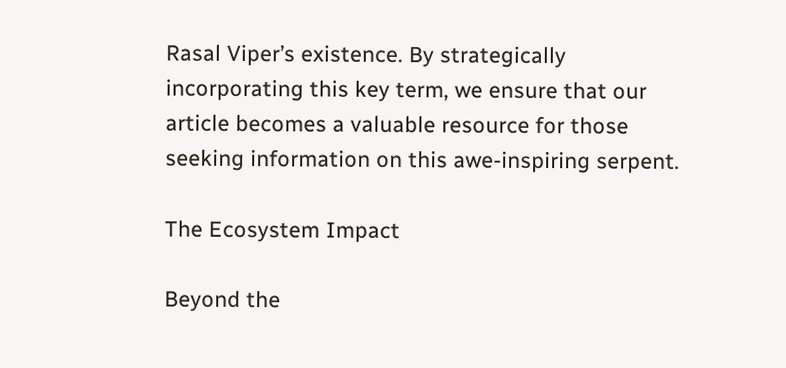Rasal Viper’s existence. By strategically incorporating this key term, we ensure that our article becomes a valuable resource for those seeking information on this awe-inspiring serpent.

The Ecosystem Impact

Beyond the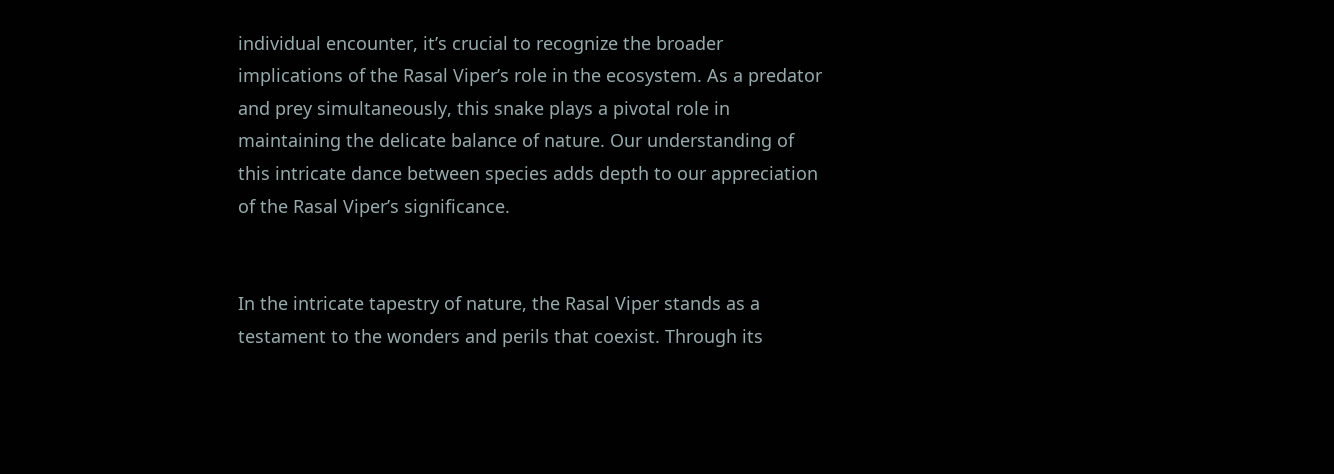individual encounter, it’s crucial to recognize the broader implications of the Rasal Viper’s role in the ecosystem. As a predator and prey simultaneously, this snake plays a pivotal role in maintaining the delicate balance of nature. Our understanding of this intricate dance between species adds depth to our appreciation of the Rasal Viper’s significance.


In the intricate tapestry of nature, the Rasal Viper stands as a testament to the wonders and perils that coexist. Through its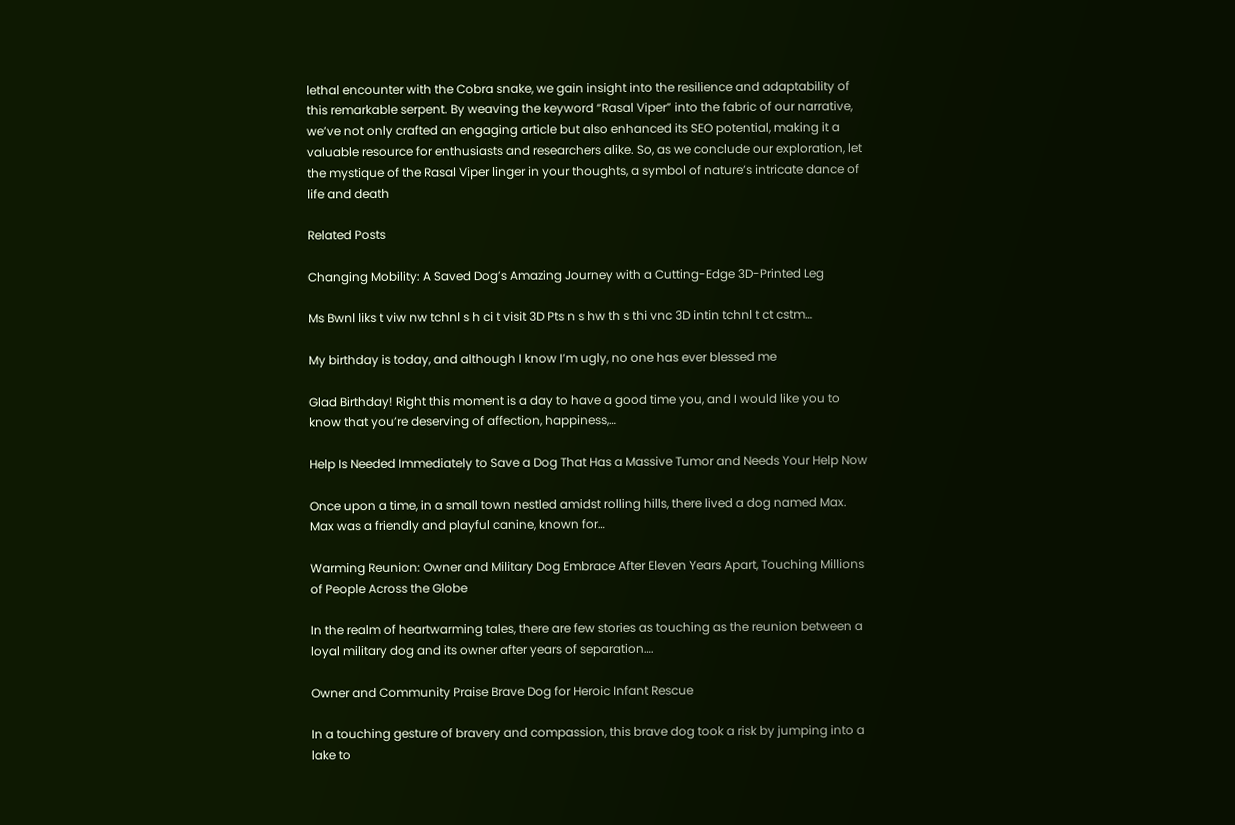lethal encounter with the Cobra snake, we gain insight into the resilience and adaptability of this remarkable serpent. By weaving the keyword “Rasal Viper” into the fabric of our narrative, we’ve not only crafted an engaging article but also enhanced its SEO potential, making it a valuable resource for enthusiasts and researchers alike. So, as we conclude our exploration, let the mystique of the Rasal Viper linger in your thoughts, a symbol of nature’s intricate dance of life and death

Related Posts

Changing Mobility: A Saved Dog’s Amazing Journey with a Cutting-Edge 3D-Printed Leg

Ms Bwnl liks t viw nw tchnl s h ci t visit 3D Pts n s hw th s thi vnc 3D intin tchnl t ct cstm…

My birthday is today, and although I know I’m ugly, no one has ever blessed me

Glad Birthday! Right this moment is a day to have a good time you, and I would like you to know that you’re deserving of affection, happiness,…

Help Is Needed Immediately to Save a Dog That Has a Massive Tumor and Needs Your Help Now

Once upon a time, in a small town nestled amidst rolling hills, there lived a dog named Max. Max was a friendly and playful canine, known for…

Warming Reunion: Owner and Military Dog Embrace After Eleven Years Apart, Touching Millions of People Across the Globe

In the realm of heartwarming tales, there are few stories as touching as the reunion between a loyal military dog and its owner after years of separation….

Owner and Community Praise Brave Dog for Heroic Infant Rescue

In a touching gesture of bravery and compassion, this brave dog took a risk by jumping into a lake to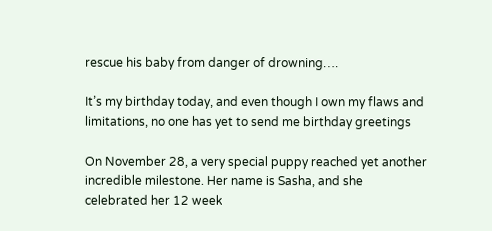rescue his baby from danger of drowning….

It’s my birthday today, and even though I own my flaws and limitations, no one has yet to send me birthday greetings

On November 28, a very special puppy reached yet another incredible milestone. Her name is Sasha, and she celebrated her 12 week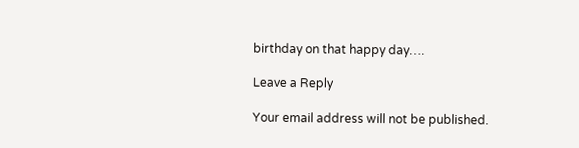birthday on that happy day….

Leave a Reply

Your email address will not be published.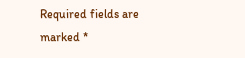Required fields are marked *